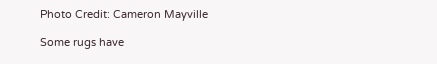Photo Credit: Cameron Mayville

Some rugs have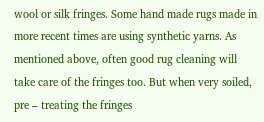wool or silk fringes. Some hand made rugs made in more recent times are using synthetic yarns. As mentioned above, often good rug cleaning will take care of the fringes too. But when very soiled, pre – treating the fringes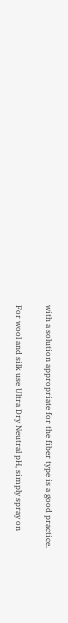with a solution appropriate for the fiber type is a good practice.

For wool and silk use Ultra Dry Neutral pH, simply spray on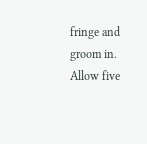fringe and groom in. Allow five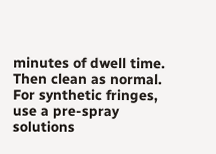minutes of dwell time. Then clean as normal. For synthetic fringes, use a pre-spray solutions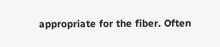appropriate for the fiber. Often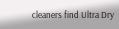cleaners find Ultra Dry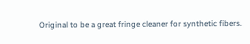Original to be a great fringe cleaner for synthetic fibers.